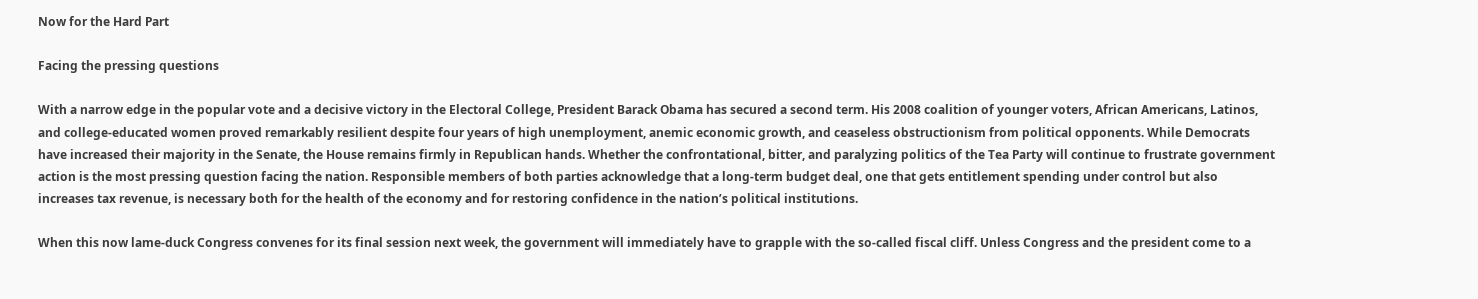Now for the Hard Part

Facing the pressing questions

With a narrow edge in the popular vote and a decisive victory in the Electoral College, President Barack Obama has secured a second term. His 2008 coalition of younger voters, African Americans, Latinos, and college-educated women proved remarkably resilient despite four years of high unemployment, anemic economic growth, and ceaseless obstructionism from political opponents. While Democrats have increased their majority in the Senate, the House remains firmly in Republican hands. Whether the confrontational, bitter, and paralyzing politics of the Tea Party will continue to frustrate government action is the most pressing question facing the nation. Responsible members of both parties acknowledge that a long-term budget deal, one that gets entitlement spending under control but also increases tax revenue, is necessary both for the health of the economy and for restoring confidence in the nation’s political institutions.

When this now lame-duck Congress convenes for its final session next week, the government will immediately have to grapple with the so-called fiscal cliff. Unless Congress and the president come to a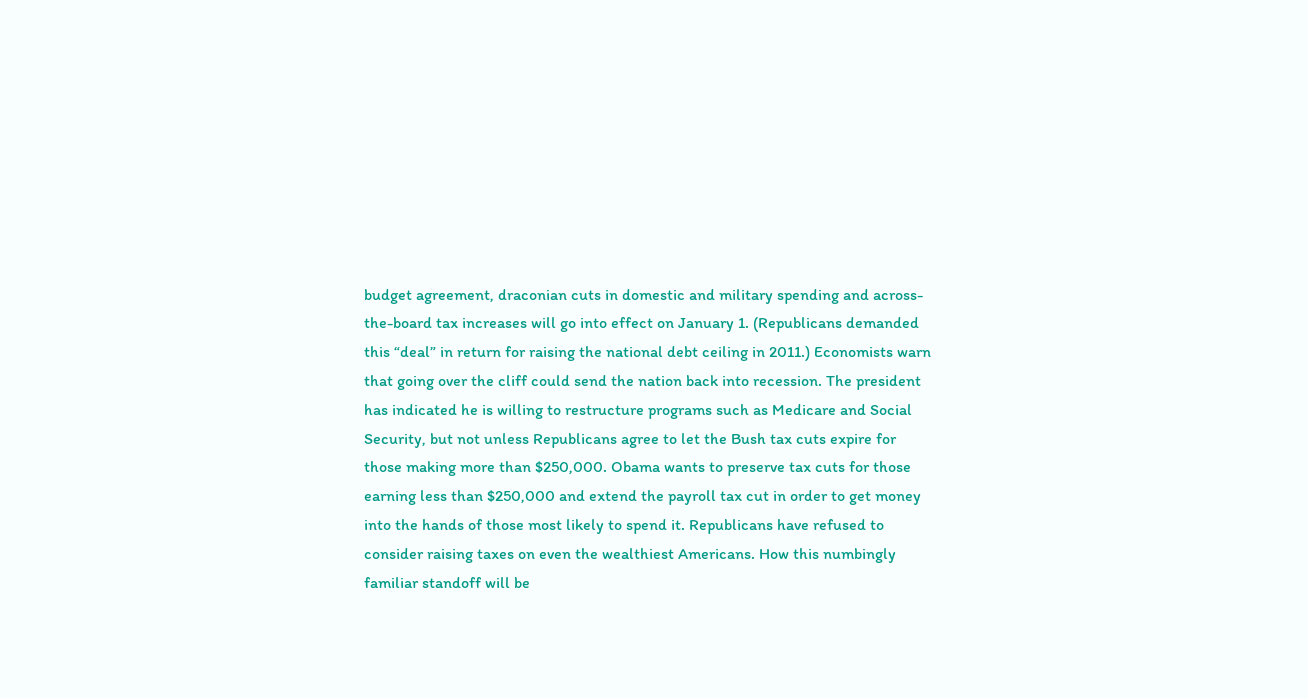budget agreement, draconian cuts in domestic and military spending and across-the-board tax increases will go into effect on January 1. (Republicans demanded this “deal” in return for raising the national debt ceiling in 2011.) Economists warn that going over the cliff could send the nation back into recession. The president has indicated he is willing to restructure programs such as Medicare and Social Security, but not unless Republicans agree to let the Bush tax cuts expire for those making more than $250,000. Obama wants to preserve tax cuts for those earning less than $250,000 and extend the payroll tax cut in order to get money into the hands of those most likely to spend it. Republicans have refused to consider raising taxes on even the wealthiest Americans. How this numbingly familiar standoff will be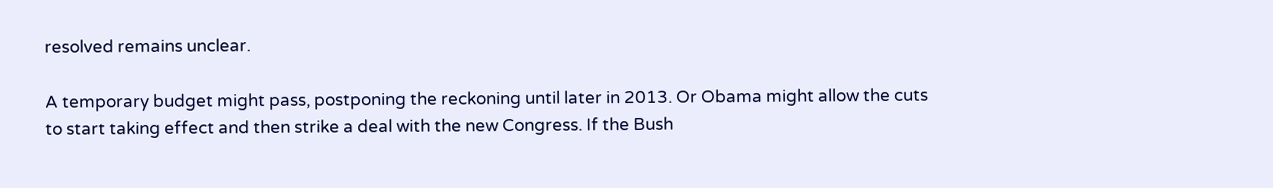resolved remains unclear.

A temporary budget might pass, postponing the reckoning until later in 2013. Or Obama might allow the cuts to start taking effect and then strike a deal with the new Congress. If the Bush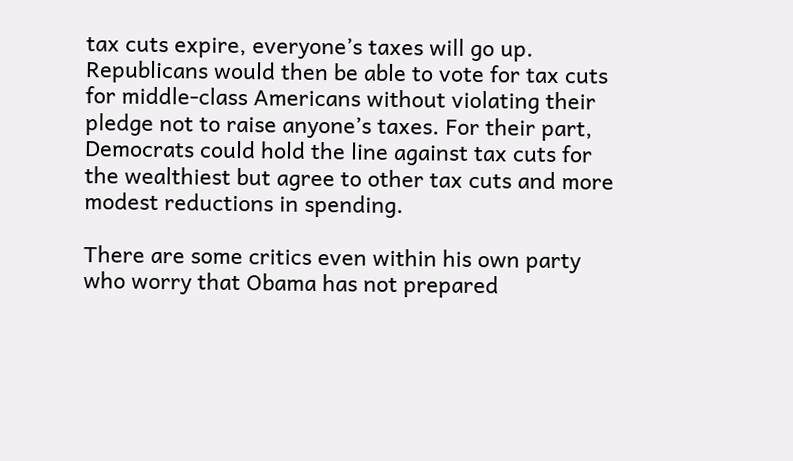tax cuts expire, everyone’s taxes will go up. Republicans would then be able to vote for tax cuts for middle-class Americans without violating their pledge not to raise anyone’s taxes. For their part, Democrats could hold the line against tax cuts for the wealthiest but agree to other tax cuts and more modest reductions in spending.

There are some critics even within his own party who worry that Obama has not prepared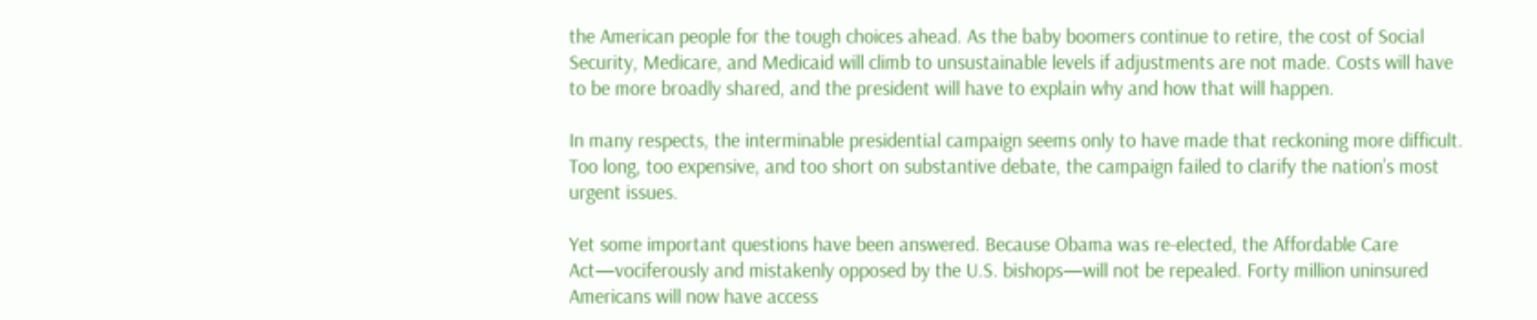the American people for the tough choices ahead. As the baby boomers continue to retire, the cost of Social Security, Medicare, and Medicaid will climb to unsustainable levels if adjustments are not made. Costs will have to be more broadly shared, and the president will have to explain why and how that will happen.

In many respects, the interminable presidential campaign seems only to have made that reckoning more difficult. Too long, too expensive, and too short on substantive debate, the campaign failed to clarify the nation’s most urgent issues.

Yet some important questions have been answered. Because Obama was re-elected, the Affordable Care Act—vociferously and mistakenly opposed by the U.S. bishops—will not be repealed. Forty million uninsured Americans will now have access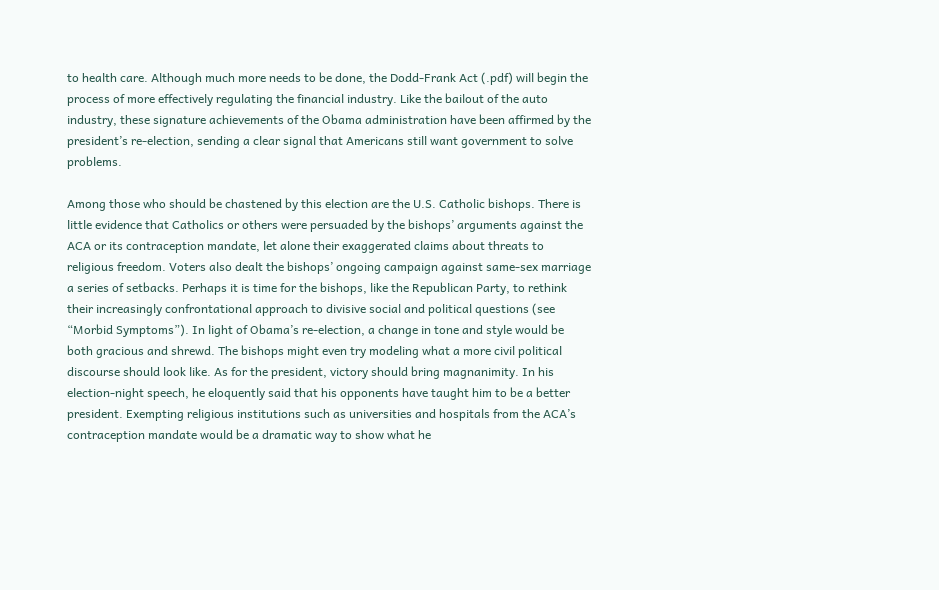to health care. Although much more needs to be done, the Dodd-Frank Act (.pdf) will begin the process of more effectively regulating the financial industry. Like the bailout of the auto industry, these signature achievements of the Obama administration have been affirmed by the president’s re-election, sending a clear signal that Americans still want government to solve problems.

Among those who should be chastened by this election are the U.S. Catholic bishops. There is little evidence that Catholics or others were persuaded by the bishops’ arguments against the ACA or its contraception mandate, let alone their exaggerated claims about threats to religious freedom. Voters also dealt the bishops’ ongoing campaign against same-sex marriage a series of setbacks. Perhaps it is time for the bishops, like the Republican Party, to rethink their increasingly confrontational approach to divisive social and political questions (see “Morbid Symptoms”). In light of Obama’s re-election, a change in tone and style would be both gracious and shrewd. The bishops might even try modeling what a more civil political discourse should look like. As for the president, victory should bring magnanimity. In his election-night speech, he eloquently said that his opponents have taught him to be a better president. Exempting religious institutions such as universities and hospitals from the ACA’s contraception mandate would be a dramatic way to show what he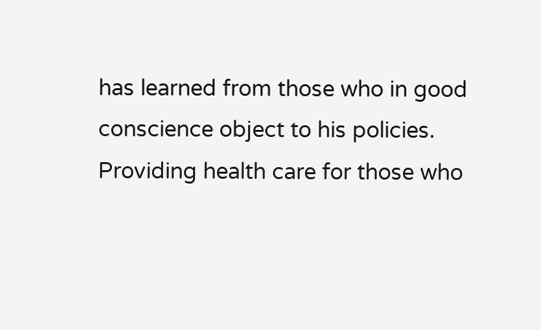has learned from those who in good conscience object to his policies. Providing health care for those who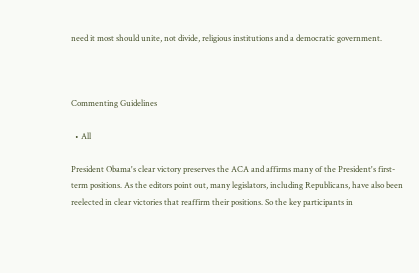need it most should unite, not divide, religious institutions and a democratic government.



Commenting Guidelines

  • All

President Obama's clear victory preserves the ACA and affirms many of the President's first-term positions. As the editors point out, many legislators, including Republicans, have also been reelected in clear victories that reaffirm their positions. So the key participants in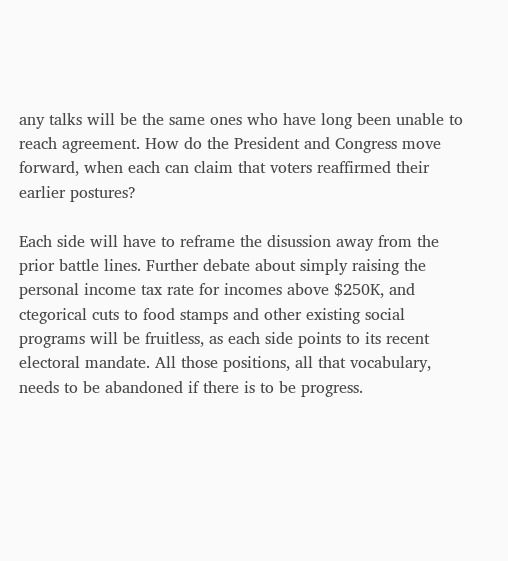any talks will be the same ones who have long been unable to reach agreement. How do the President and Congress move forward, when each can claim that voters reaffirmed their earlier postures?

Each side will have to reframe the disussion away from the prior battle lines. Further debate about simply raising the personal income tax rate for incomes above $250K, and ctegorical cuts to food stamps and other existing social programs will be fruitless, as each side points to its recent electoral mandate. All those positions, all that vocabulary, needs to be abandoned if there is to be progress.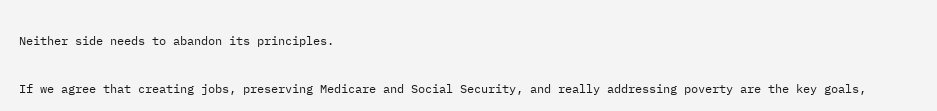Neither side needs to abandon its principles.

If we agree that creating jobs, preserving Medicare and Social Security, and really addressing poverty are the key goals,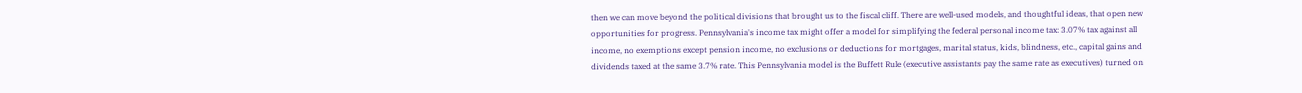then we can move beyond the political divisions that brought us to the fiscal cliff. There are well-used models, and thoughtful ideas, that open new opportunities for progress. Pennsylvania's income tax might offer a model for simplifying the federal personal income tax: 3.07% tax against all income, no exemptions except pension income, no exclusions or deductions for mortgages, marital status, kids, blindness, etc., capital gains and dividends taxed at the same 3.7% rate. This Pennsylvania model is the Buffett Rule (executive assistants pay the same rate as executives) turned on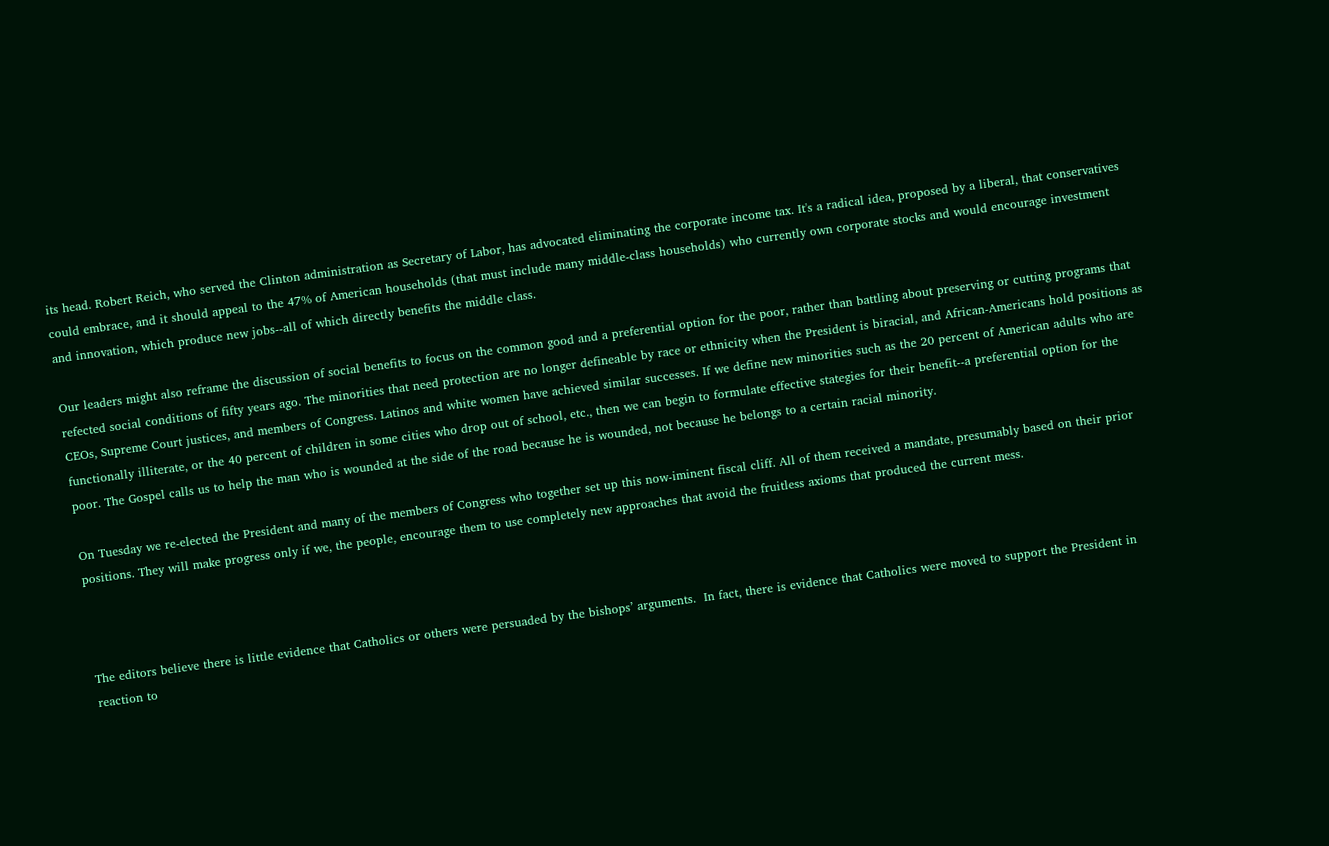its head. Robert Reich, who served the Clinton administration as Secretary of Labor, has advocated eliminating the corporate income tax. It's a radical idea, proposed by a liberal, that conservatives could embrace, and it should appeal to the 47% of American households (that must include many middle-class households) who currently own corporate stocks and would encourage investment and innovation, which produce new jobs--all of which directly benefits the middle class.

Our leaders might also reframe the discussion of social benefits to focus on the common good and a preferential option for the poor, rather than battling about preserving or cutting programs that refected social conditions of fifty years ago. The minorities that need protection are no longer defineable by race or ethnicity when the President is biracial, and African-Americans hold positions as CEOs, Supreme Court justices, and members of Congress. Latinos and white women have achieved similar successes. If we define new minorities such as the 20 percent of American adults who are functionally illiterate, or the 40 percent of children in some cities who drop out of school, etc., then we can begin to formulate effective stategies for their benefit--a preferential option for the poor. The Gospel calls us to help the man who is wounded at the side of the road because he is wounded, not because he belongs to a certain racial minority.

On Tuesday we re-elected the President and many of the members of Congress who together set up this now-iminent fiscal cliff. All of them received a mandate, presumably based on their prior positions. They will make progress only if we, the people, encourage them to use completely new approaches that avoid the fruitless axioms that produced the current mess.



The editors believe there is little evidence that Catholics or others were persuaded by the bishops’ arguments.  In fact, there is evidence that Catholics were moved to support the President in reaction to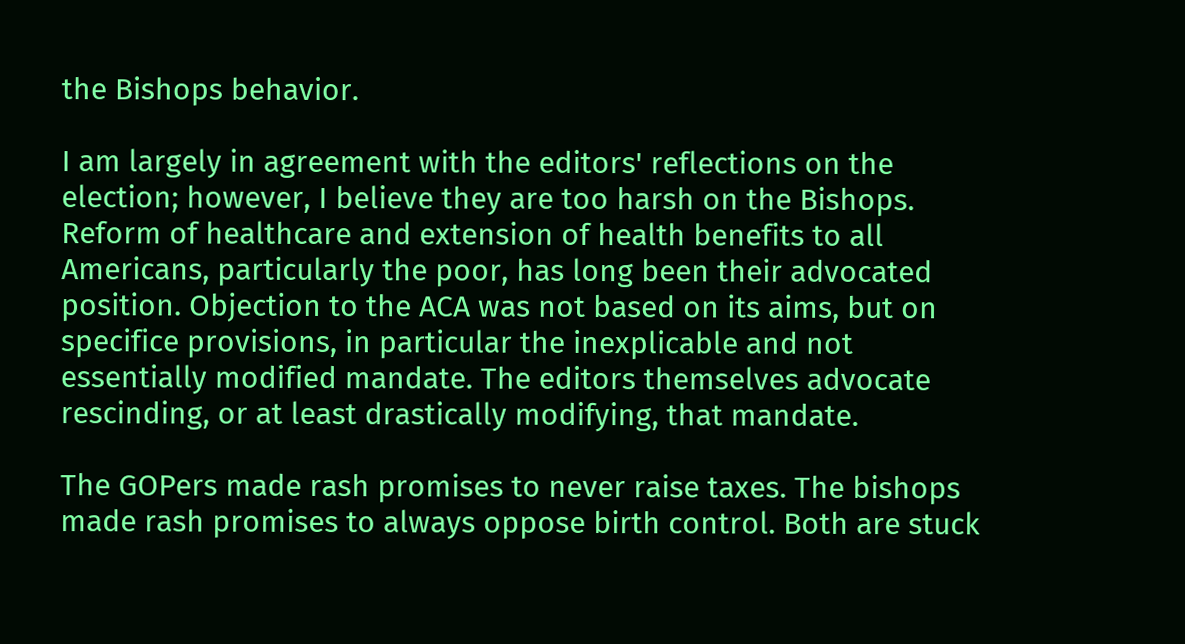the Bishops behavior.

I am largely in agreement with the editors' reflections on the election; however, I believe they are too harsh on the Bishops. Reform of healthcare and extension of health benefits to all Americans, particularly the poor, has long been their advocated position. Objection to the ACA was not based on its aims, but on specifice provisions, in particular the inexplicable and not essentially modified mandate. The editors themselves advocate rescinding, or at least drastically modifying, that mandate.

The GOPers made rash promises to never raise taxes. The bishops made rash promises to always oppose birth control. Both are stuck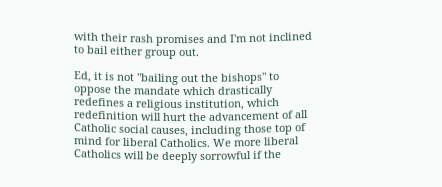with their rash promises and I'm not inclined to bail either group out.

Ed, it is not "bailing out the bishops" to oppose the mandate which drastically redefines a religious institution, which redefinition will hurt the advancement of all Catholic social causes, including those top of mind for liberal Catholics. We more liberal Catholics will be deeply sorrowful if the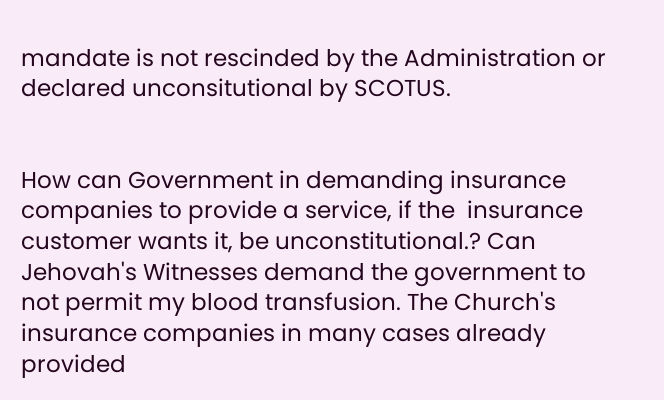mandate is not rescinded by the Administration or declared unconsitutional by SCOTUS.


How can Government in demanding insurance companies to provide a service, if the  insurance customer wants it, be unconstitutional.? Can Jehovah's Witnesses demand the government to not permit my blood transfusion. The Church's insurance companies in many cases already provided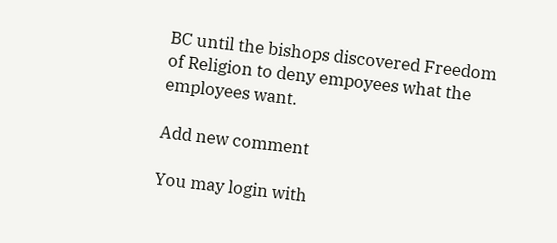BC until the bishops discovered Freedom of Religion to deny empoyees what the employees want.

Add new comment

You may login with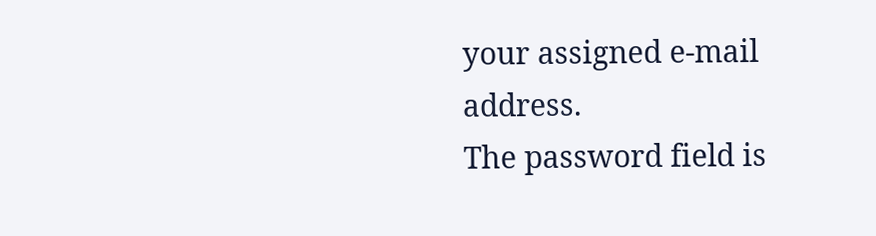your assigned e-mail address.
The password field is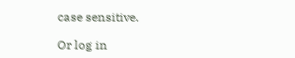case sensitive.

Or log in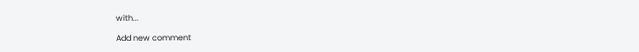with...

Add new comment